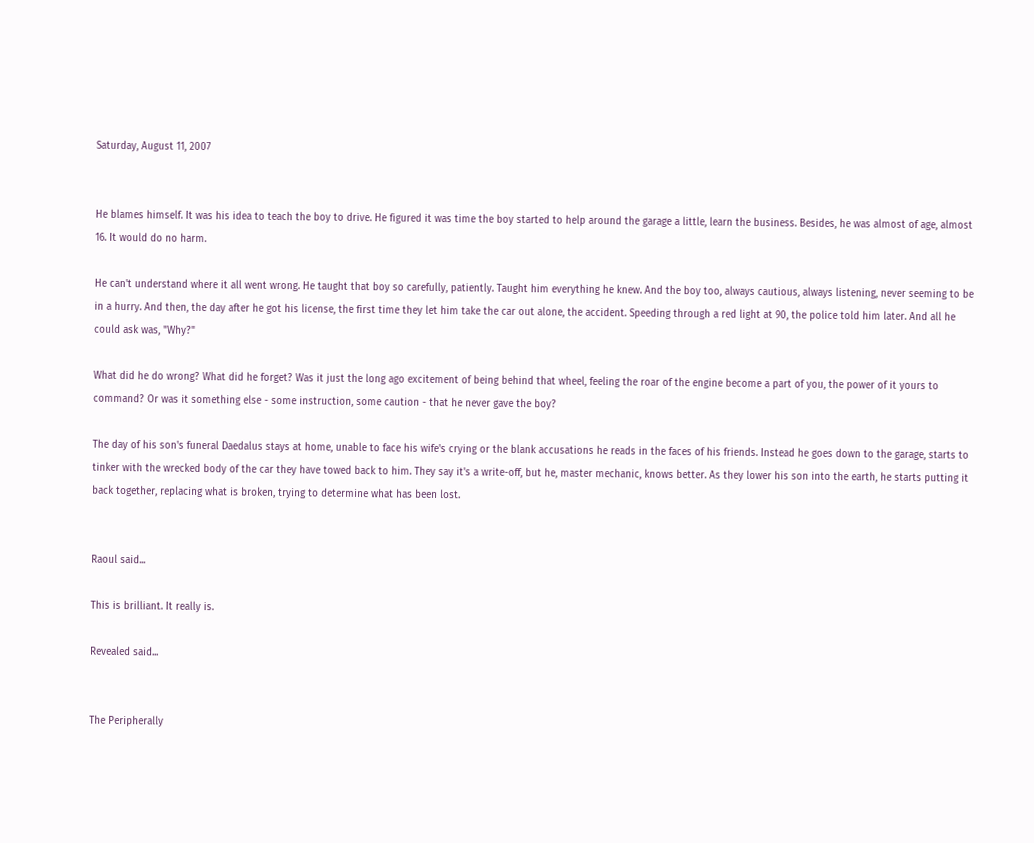Saturday, August 11, 2007


He blames himself. It was his idea to teach the boy to drive. He figured it was time the boy started to help around the garage a little, learn the business. Besides, he was almost of age, almost 16. It would do no harm.

He can't understand where it all went wrong. He taught that boy so carefully, patiently. Taught him everything he knew. And the boy too, always cautious, always listening, never seeming to be in a hurry. And then, the day after he got his license, the first time they let him take the car out alone, the accident. Speeding through a red light at 90, the police told him later. And all he could ask was, "Why?"

What did he do wrong? What did he forget? Was it just the long ago excitement of being behind that wheel, feeling the roar of the engine become a part of you, the power of it yours to command? Or was it something else - some instruction, some caution - that he never gave the boy?

The day of his son's funeral Daedalus stays at home, unable to face his wife's crying or the blank accusations he reads in the faces of his friends. Instead he goes down to the garage, starts to tinker with the wrecked body of the car they have towed back to him. They say it's a write-off, but he, master mechanic, knows better. As they lower his son into the earth, he starts putting it back together, replacing what is broken, trying to determine what has been lost.


Raoul said...

This is brilliant. It really is.

Revealed said...


The Peripherally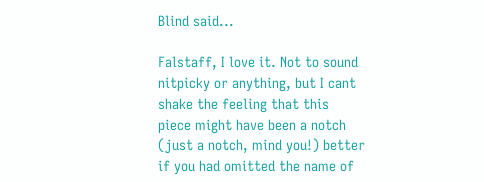Blind said...

Falstaff, I love it. Not to sound nitpicky or anything, but I cant shake the feeling that this piece might have been a notch (just a notch, mind you!) better if you had omitted the name of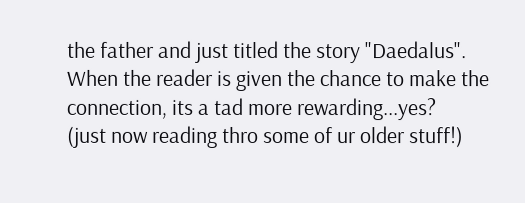the father and just titled the story "Daedalus". When the reader is given the chance to make the connection, its a tad more rewarding...yes?
(just now reading thro some of ur older stuff!)